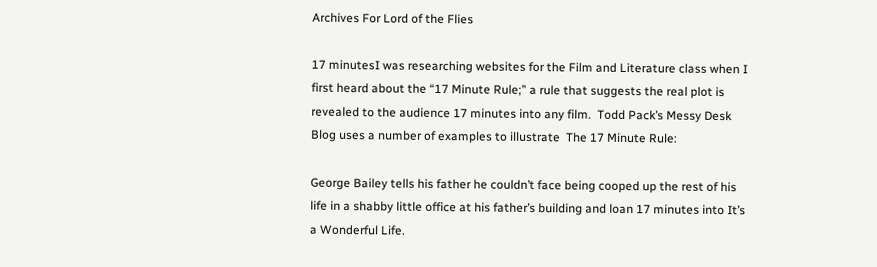Archives For Lord of the Flies

17 minutesI was researching websites for the Film and Literature class when I first heard about the “17 Minute Rule;” a rule that suggests the real plot is revealed to the audience 17 minutes into any film.  Todd Pack’s Messy Desk Blog uses a number of examples to illustrate  The 17 Minute Rule:

George Bailey tells his father he couldn’t face being cooped up the rest of his life in a shabby little office at his father’s building and loan 17 minutes into It’s a Wonderful Life.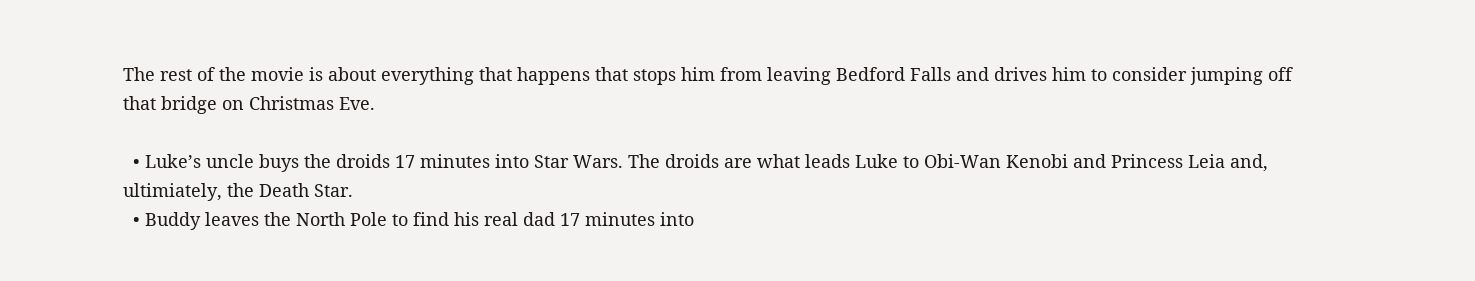The rest of the movie is about everything that happens that stops him from leaving Bedford Falls and drives him to consider jumping off that bridge on Christmas Eve.

  • Luke’s uncle buys the droids 17 minutes into Star Wars. The droids are what leads Luke to Obi-Wan Kenobi and Princess Leia and, ultimiately, the Death Star.
  • Buddy leaves the North Pole to find his real dad 17 minutes into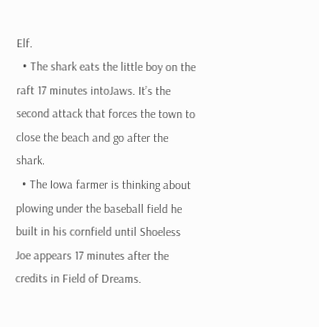Elf.
  • The shark eats the little boy on the raft 17 minutes intoJaws. It’s the second attack that forces the town to close the beach and go after the shark.
  • The Iowa farmer is thinking about plowing under the baseball field he built in his cornfield until Shoeless Joe appears 17 minutes after the credits in Field of Dreams.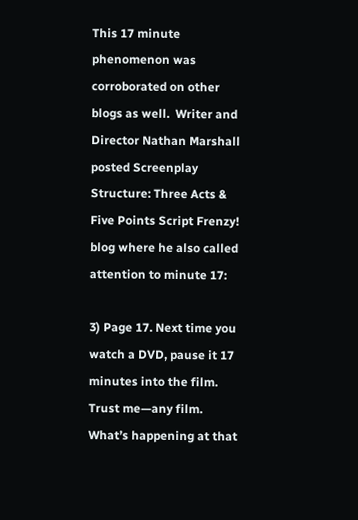This 17 minute phenomenon was corroborated on other blogs as well.  Writer and Director Nathan Marshall posted Screenplay Structure: Three Acts & Five Points Script Frenzy! blog where he also called attention to minute 17:

3) Page 17. Next time you watch a DVD, pause it 17 minutes into the film. Trust me—any film. What’s happening at that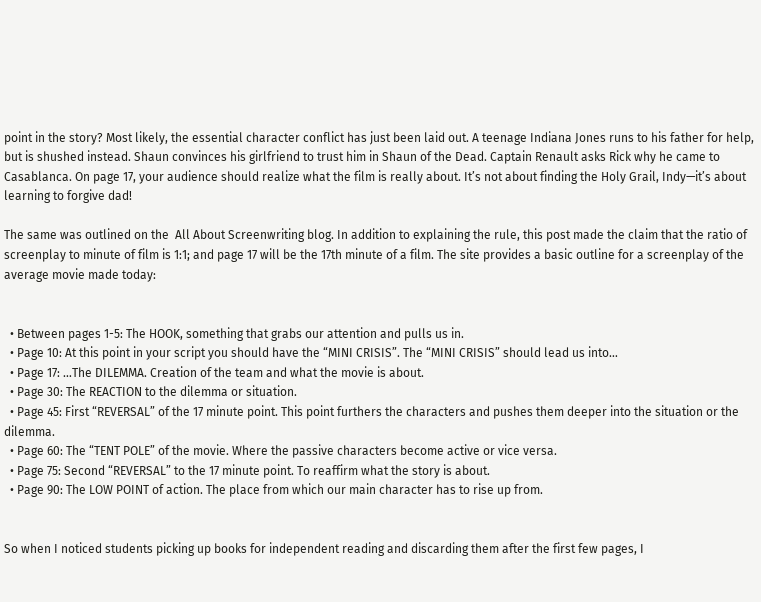point in the story? Most likely, the essential character conflict has just been laid out. A teenage Indiana Jones runs to his father for help, but is shushed instead. Shaun convinces his girlfriend to trust him in Shaun of the Dead. Captain Renault asks Rick why he came to Casablanca. On page 17, your audience should realize what the film is really about. It’s not about finding the Holy Grail, Indy—it’s about learning to forgive dad!

The same was outlined on the  All About Screenwriting blog. In addition to explaining the rule, this post made the claim that the ratio of screenplay to minute of film is 1:1; and page 17 will be the 17th minute of a film. The site provides a basic outline for a screenplay of the average movie made today:


  • Between pages 1-5: The HOOK, something that grabs our attention and pulls us in.
  • Page 10: At this point in your script you should have the “MINI CRISIS”. The “MINI CRISIS” should lead us into…
  • Page 17: …The DILEMMA. Creation of the team and what the movie is about.
  • Page 30: The REACTION to the dilemma or situation.
  • Page 45: First “REVERSAL” of the 17 minute point. This point furthers the characters and pushes them deeper into the situation or the dilemma.
  • Page 60: The “TENT POLE” of the movie. Where the passive characters become active or vice versa.
  • Page 75: Second “REVERSAL” to the 17 minute point. To reaffirm what the story is about.
  • Page 90: The LOW POINT of action. The place from which our main character has to rise up from.


So when I noticed students picking up books for independent reading and discarding them after the first few pages, I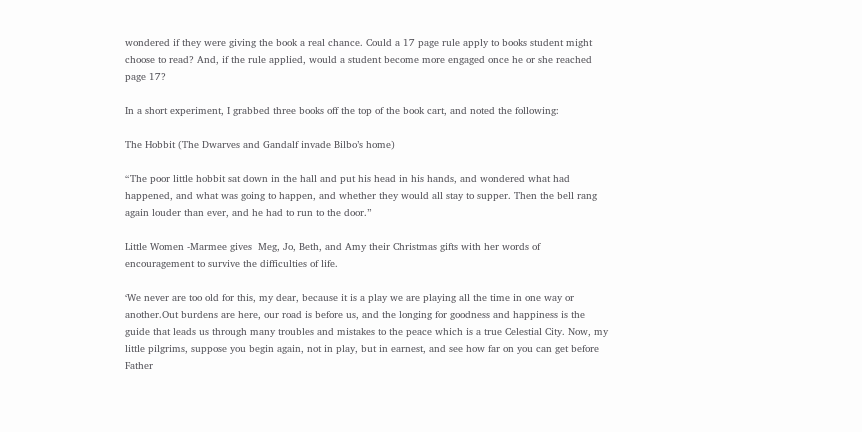wondered if they were giving the book a real chance. Could a 17 page rule apply to books student might choose to read? And, if the rule applied, would a student become more engaged once he or she reached page 17?

In a short experiment, I grabbed three books off the top of the book cart, and noted the following:

The Hobbit (The Dwarves and Gandalf invade Bilbo’s home)

“The poor little hobbit sat down in the hall and put his head in his hands, and wondered what had happened, and what was going to happen, and whether they would all stay to supper. Then the bell rang again louder than ever, and he had to run to the door.”

Little Women -Marmee gives  Meg, Jo, Beth, and Amy their Christmas gifts with her words of encouragement to survive the difficulties of life.

‘We never are too old for this, my dear, because it is a play we are playing all the time in one way or another.Out burdens are here, our road is before us, and the longing for goodness and happiness is the guide that leads us through many troubles and mistakes to the peace which is a true Celestial City. Now, my little pilgrims, suppose you begin again, not in play, but in earnest, and see how far on you can get before Father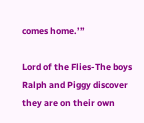comes home.’”

Lord of the Flies-The boys Ralph and Piggy discover they are on their own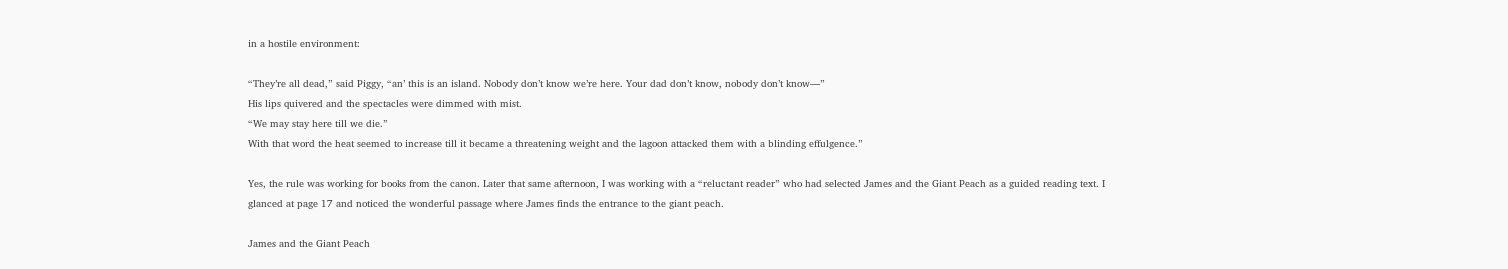in a hostile environment:

“They’re all dead,” said Piggy, “an’ this is an island. Nobody don’t know we’re here. Your dad don’t know, nobody don’t know—”
His lips quivered and the spectacles were dimmed with mist.
“We may stay here till we die.”
With that word the heat seemed to increase till it became a threatening weight and the lagoon attacked them with a blinding effulgence.”

Yes, the rule was working for books from the canon. Later that same afternoon, I was working with a “reluctant reader” who had selected James and the Giant Peach as a guided reading text. I glanced at page 17 and noticed the wonderful passage where James finds the entrance to the giant peach.

James and the Giant Peach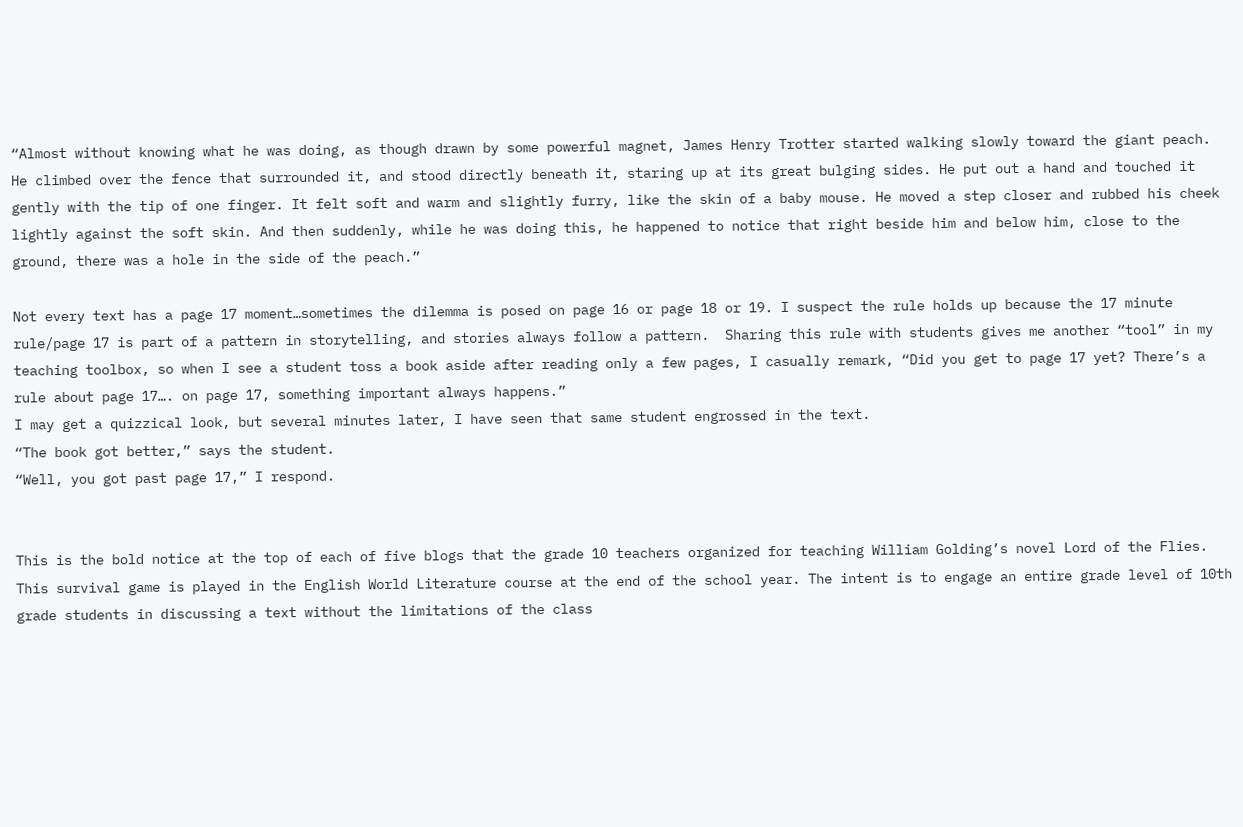“Almost without knowing what he was doing, as though drawn by some powerful magnet, James Henry Trotter started walking slowly toward the giant peach. He climbed over the fence that surrounded it, and stood directly beneath it, staring up at its great bulging sides. He put out a hand and touched it gently with the tip of one finger. It felt soft and warm and slightly furry, like the skin of a baby mouse. He moved a step closer and rubbed his cheek lightly against the soft skin. And then suddenly, while he was doing this, he happened to notice that right beside him and below him, close to the ground, there was a hole in the side of the peach.”

Not every text has a page 17 moment…sometimes the dilemma is posed on page 16 or page 18 or 19. I suspect the rule holds up because the 17 minute rule/page 17 is part of a pattern in storytelling, and stories always follow a pattern.  Sharing this rule with students gives me another “tool” in my teaching toolbox, so when I see a student toss a book aside after reading only a few pages, I casually remark, “Did you get to page 17 yet? There’s a rule about page 17…. on page 17, something important always happens.”
I may get a quizzical look, but several minutes later, I have seen that same student engrossed in the text.
“The book got better,” says the student.
“Well, you got past page 17,” I respond.


This is the bold notice at the top of each of five blogs that the grade 10 teachers organized for teaching William Golding’s novel Lord of the Flies. This survival game is played in the English World Literature course at the end of the school year. The intent is to engage an entire grade level of 10th grade students in discussing a text without the limitations of the class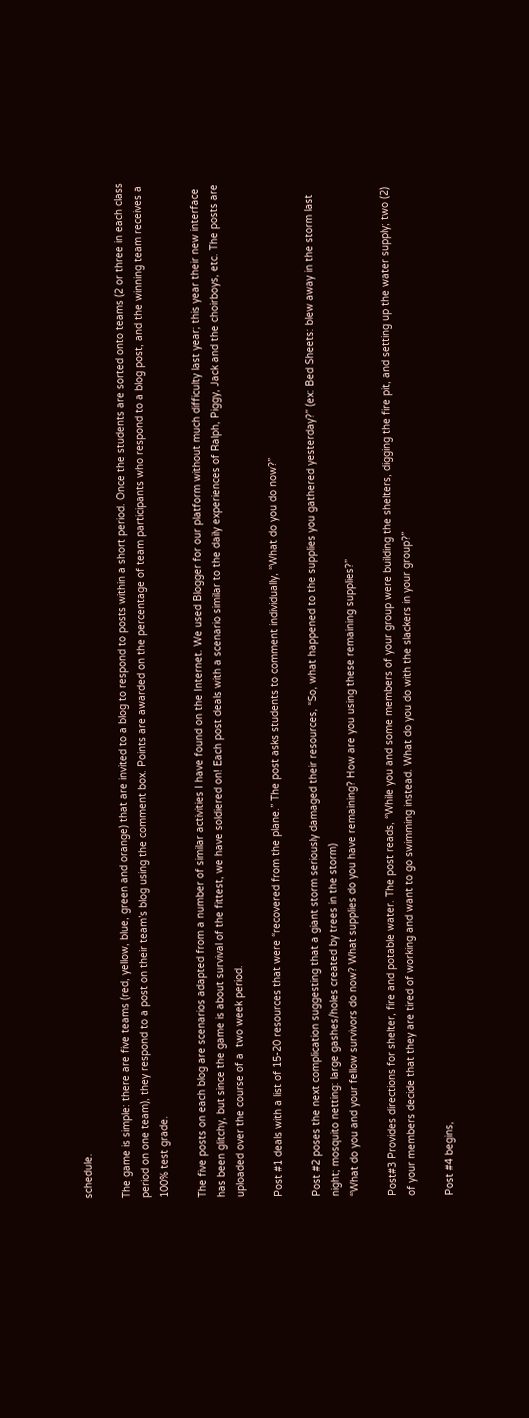schedule.

The game is simple: there are five teams (red, yellow, blue, green and orange) that are invited to a blog to respond to posts within a short period. Once the students are sorted onto teams (2 or three in each class period on one team), they respond to a post on their team’s blog using the comment box. Points are awarded on the percentage of team participants who respond to a blog post, and the winning team receives a 100% test grade.

The five posts on each blog are scenarios adapted from a number of similar activities I have found on the Internet. We used Blogger for our platform without much difficulty last year; this year their new interface has been glitchy, but since the game is about survival of the fittest, we have soldiered on! Each post deals with a scenario similar to the daily experiences of Ralph, Piggy, Jack and the choirboys, etc. The posts are uploaded over the course of a  two week period.

Post #1 deals with a list of 15-20 resources that were “recovered from the plane.” The post asks students to comment individually, “What do you do now?”

Post #2 poses the next complication suggesting that a giant storm seriously damaged their resources, “So, what happened to the supplies you gathered yesterday?” (ex: Bed Sheets: blew away in the storm last night; mosquito netting: large gashes/holes created by trees in the storm)
“What do you and your fellow survivors do now? What supplies do you have remaining? How are you using these remaining supplies?”

Post#3 Provides directions for shelter, fire and potable water. The post reads, “While you and some members of your group were building the shelters, digging the fire pit, and setting up the water supply; two (2) of your members decide that they are tired of working and want to go swimming instead. What do you do with the slackers in your group?”

Post #4 begins,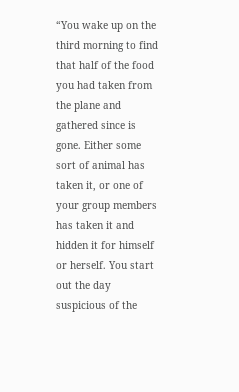“You wake up on the third morning to find that half of the food you had taken from the plane and gathered since is gone. Either some sort of animal has taken it, or one of your group members has taken it and hidden it for himself or herself. You start out the day suspicious of the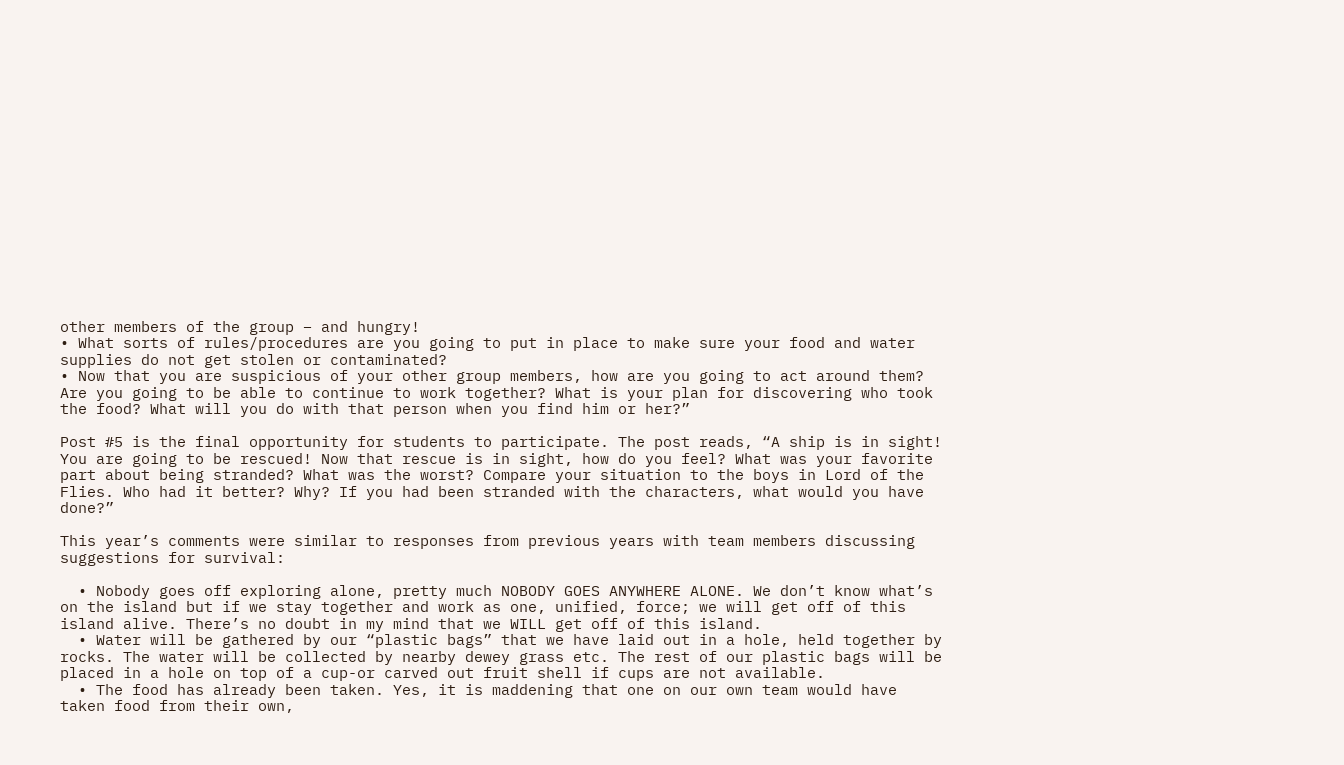other members of the group – and hungry!
• What sorts of rules/procedures are you going to put in place to make sure your food and water supplies do not get stolen or contaminated?
• Now that you are suspicious of your other group members, how are you going to act around them? Are you going to be able to continue to work together? What is your plan for discovering who took the food? What will you do with that person when you find him or her?”

Post #5 is the final opportunity for students to participate. The post reads, “A ship is in sight! You are going to be rescued! Now that rescue is in sight, how do you feel? What was your favorite part about being stranded? What was the worst? Compare your situation to the boys in Lord of the Flies. Who had it better? Why? If you had been stranded with the characters, what would you have done?”

This year’s comments were similar to responses from previous years with team members discussing suggestions for survival:

  • Nobody goes off exploring alone, pretty much NOBODY GOES ANYWHERE ALONE. We don’t know what’s on the island but if we stay together and work as one, unified, force; we will get off of this island alive. There’s no doubt in my mind that we WILL get off of this island.
  • Water will be gathered by our “plastic bags” that we have laid out in a hole, held together by rocks. The water will be collected by nearby dewey grass etc. The rest of our plastic bags will be placed in a hole on top of a cup-or carved out fruit shell if cups are not available.
  • The food has already been taken. Yes, it is maddening that one on our own team would have taken food from their own,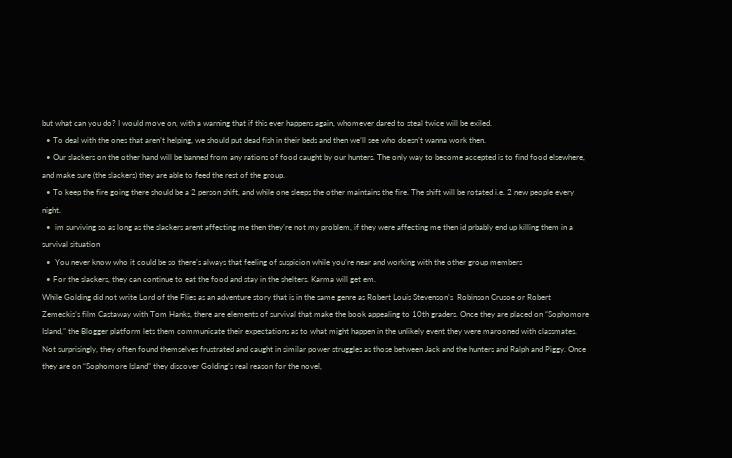but what can you do? I would move on, with a warning that if this ever happens again, whomever dared to steal twice will be exiled.
  • To deal with the ones that aren’t helping, we should put dead fish in their beds and then we’ll see who doesn’t wanna work then.
  • Our slackers on the other hand will be banned from any rations of food caught by our hunters. The only way to become accepted is to find food elsewhere, and make sure (the slackers) they are able to feed the rest of the group.
  • To keep the fire going there should be a 2 person shift, and while one sleeps the other maintains the fire. The shift will be rotated i.e. 2 new people every night.
  •  im surviving so as long as the slackers arent affecting me then they’re not my problem, if they were affecting me then id prbably end up killing them in a survival situation
  •  You never know who it could be so there’s always that feeling of suspicion while you’re near and working with the other group members
  • For the slackers, they can continue to eat the food and stay in the shelters. Karma will get em.
While Golding did not write Lord of the Flies as an adventure story that is in the same genre as Robert Louis Stevenson’s  Robinson Crusoe or Robert Zemeckis’s film Castaway with Tom Hanks, there are elements of survival that make the book appealing to 10th graders. Once they are placed on “Sophomore Island,” the Blogger platform lets them communicate their expectations as to what might happen in the unlikely event they were marooned with classmates. Not surprisingly, they often found themselves frustrated and caught in similar power struggles as those between Jack and the hunters and Ralph and Piggy. Once they are on “Sophomore Island” they discover Golding’s real reason for the novel,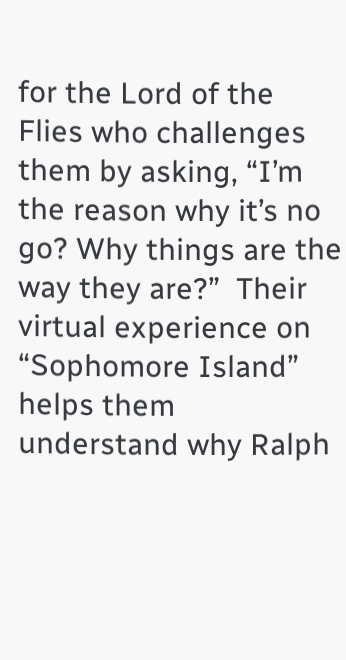for the Lord of the Flies who challenges them by asking, “I’m the reason why it’s no go? Why things are the way they are?”  Their virtual experience on “Sophomore Island” helps them understand why Ralph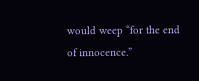would weep “for the end of innocence.”